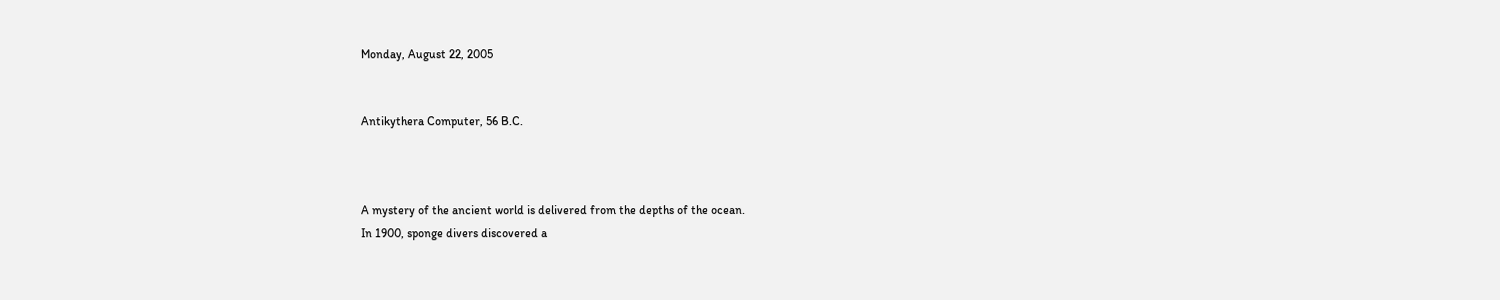Monday, August 22, 2005


Antikythera Computer, 56 B.C.



A mystery of the ancient world is delivered from the depths of the ocean.
In 1900, sponge divers discovered a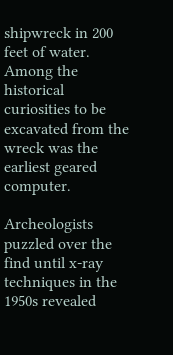shipwreck in 200 feet of water. Among the historical curiosities to be excavated from the wreck was the earliest geared computer.

Archeologists puzzled over the find until x-ray techniques in the 1950s revealed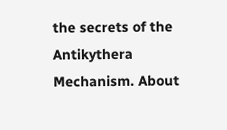the secrets of the Antikythera Mechanism. About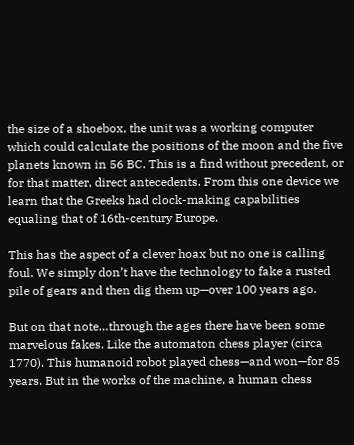the size of a shoebox, the unit was a working computer which could calculate the positions of the moon and the five planets known in 56 BC. This is a find without precedent, or for that matter, direct antecedents. From this one device we learn that the Greeks had clock-making capabilities equaling that of 16th-century Europe.

This has the aspect of a clever hoax but no one is calling foul. We simply don’t have the technology to fake a rusted pile of gears and then dig them up—over 100 years ago.

But on that note…through the ages there have been some marvelous fakes. Like the automaton chess player (circa 1770). This humanoid robot played chess—and won—for 85 years. But in the works of the machine, a human chess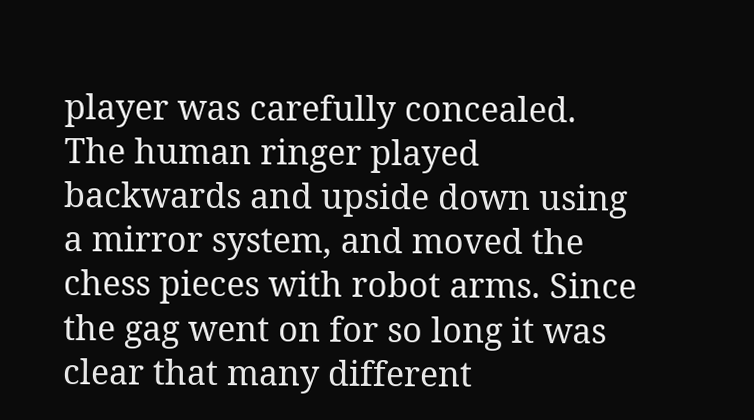player was carefully concealed. The human ringer played backwards and upside down using a mirror system, and moved the chess pieces with robot arms. Since the gag went on for so long it was clear that many different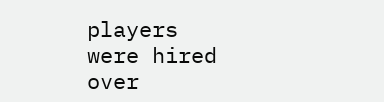players were hired over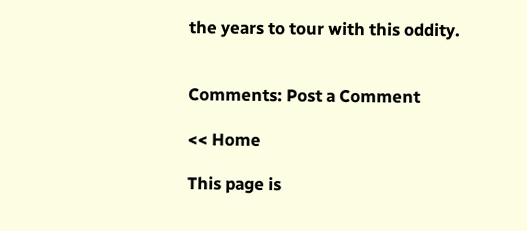the years to tour with this oddity.


Comments: Post a Comment

<< Home

This page is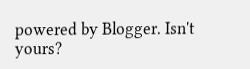powered by Blogger. Isn't yours?